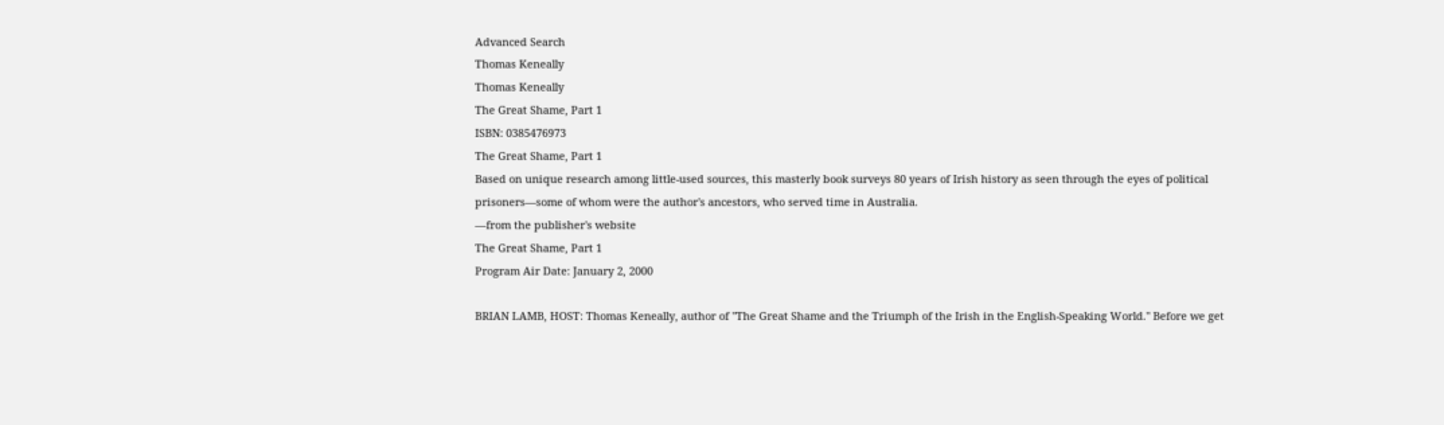Advanced Search
Thomas Keneally
Thomas Keneally
The Great Shame, Part 1
ISBN: 0385476973
The Great Shame, Part 1
Based on unique research among little-used sources, this masterly book surveys 80 years of Irish history as seen through the eyes of political prisoners—some of whom were the author's ancestors, who served time in Australia.
—from the publisher's website
The Great Shame, Part 1
Program Air Date: January 2, 2000

BRIAN LAMB, HOST: Thomas Keneally, author of "The Great Shame and the Triumph of the Irish in the English-Speaking World." Before we get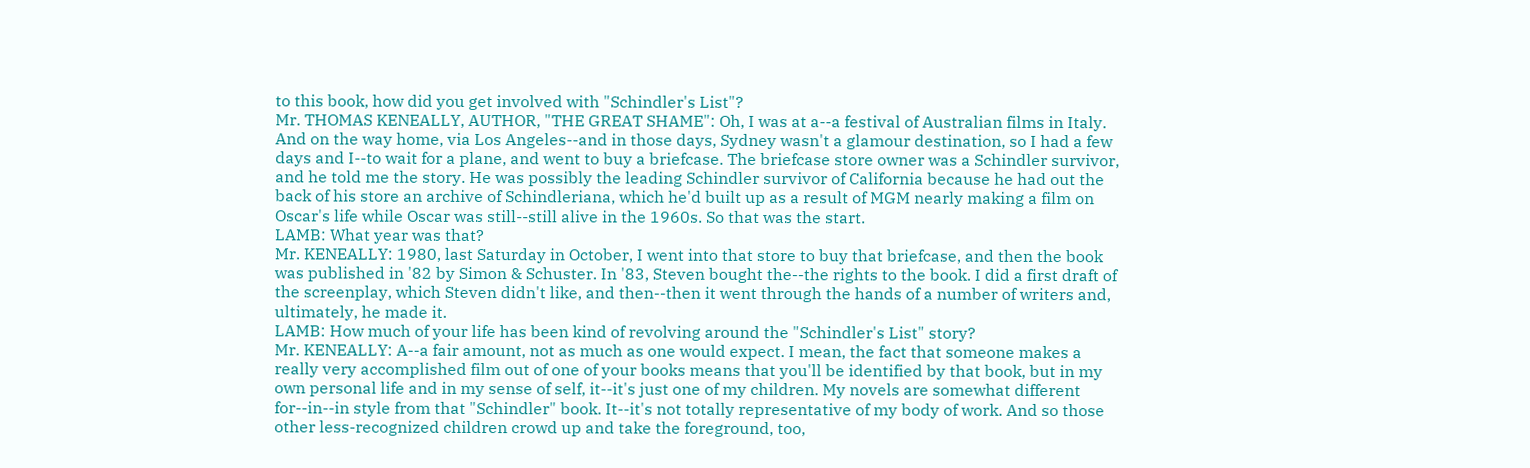to this book, how did you get involved with "Schindler's List"?
Mr. THOMAS KENEALLY, AUTHOR, "THE GREAT SHAME": Oh, I was at a--a festival of Australian films in Italy. And on the way home, via Los Angeles--and in those days, Sydney wasn't a glamour destination, so I had a few days and I--to wait for a plane, and went to buy a briefcase. The briefcase store owner was a Schindler survivor, and he told me the story. He was possibly the leading Schindler survivor of California because he had out the back of his store an archive of Schindleriana, which he'd built up as a result of MGM nearly making a film on Oscar's life while Oscar was still--still alive in the 1960s. So that was the start.
LAMB: What year was that?
Mr. KENEALLY: 1980, last Saturday in October, I went into that store to buy that briefcase, and then the book was published in '82 by Simon & Schuster. In '83, Steven bought the--the rights to the book. I did a first draft of the screenplay, which Steven didn't like, and then--then it went through the hands of a number of writers and, ultimately, he made it.
LAMB: How much of your life has been kind of revolving around the "Schindler's List" story?
Mr. KENEALLY: A--a fair amount, not as much as one would expect. I mean, the fact that someone makes a really very accomplished film out of one of your books means that you'll be identified by that book, but in my own personal life and in my sense of self, it--it's just one of my children. My novels are somewhat different for--in--in style from that "Schindler" book. It--it's not totally representative of my body of work. And so those other less-recognized children crowd up and take the foreground, too,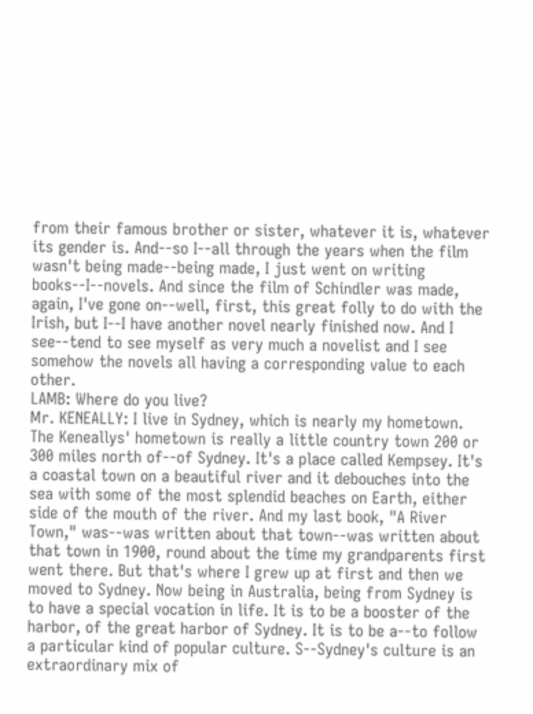from their famous brother or sister, whatever it is, whatever its gender is. And--so I--all through the years when the film wasn't being made--being made, I just went on writing books--I--novels. And since the film of Schindler was made, again, I've gone on--well, first, this great folly to do with the Irish, but I--I have another novel nearly finished now. And I see--tend to see myself as very much a novelist and I see somehow the novels all having a corresponding value to each other.
LAMB: Where do you live?
Mr. KENEALLY: I live in Sydney, which is nearly my hometown. The Keneallys' hometown is really a little country town 200 or 300 miles north of--of Sydney. It's a place called Kempsey. It's a coastal town on a beautiful river and it debouches into the sea with some of the most splendid beaches on Earth, either side of the mouth of the river. And my last book, "A River Town," was--was written about that town--was written about that town in 1900, round about the time my grandparents first went there. But that's where I grew up at first and then we moved to Sydney. Now being in Australia, being from Sydney is to have a special vocation in life. It is to be a booster of the harbor, of the great harbor of Sydney. It is to be a--to follow a particular kind of popular culture. S--Sydney's culture is an extraordinary mix of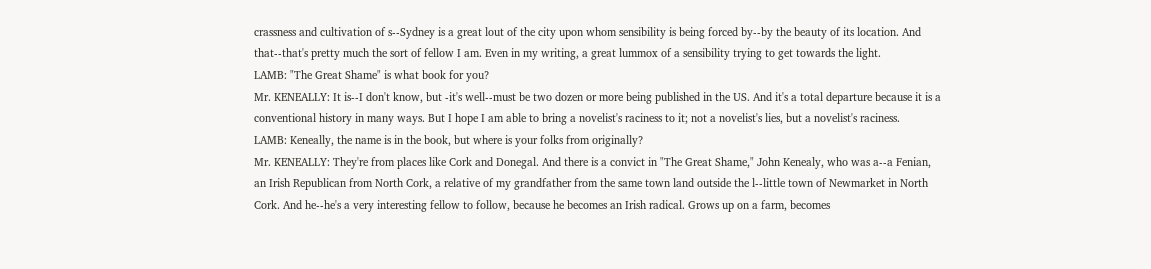crassness and cultivation of s--Sydney is a great lout of the city upon whom sensibility is being forced by--by the beauty of its location. And that--that's pretty much the sort of fellow I am. Even in my writing, a great lummox of a sensibility trying to get towards the light.
LAMB: "The Great Shame" is what book for you?
Mr. KENEALLY: It is--I don't know, but -it's well--must be two dozen or more being published in the US. And it's a total departure because it is a conventional history in many ways. But I hope I am able to bring a novelist's raciness to it; not a novelist's lies, but a novelist's raciness.
LAMB: Keneally, the name is in the book, but where is your folks from originally?
Mr. KENEALLY: They're from places like Cork and Donegal. And there is a convict in "The Great Shame," John Kenealy, who was a--a Fenian, an Irish Republican from North Cork, a relative of my grandfather from the same town land outside the l--little town of Newmarket in North Cork. And he--he's a very interesting fellow to follow, because he becomes an Irish radical. Grows up on a farm, becomes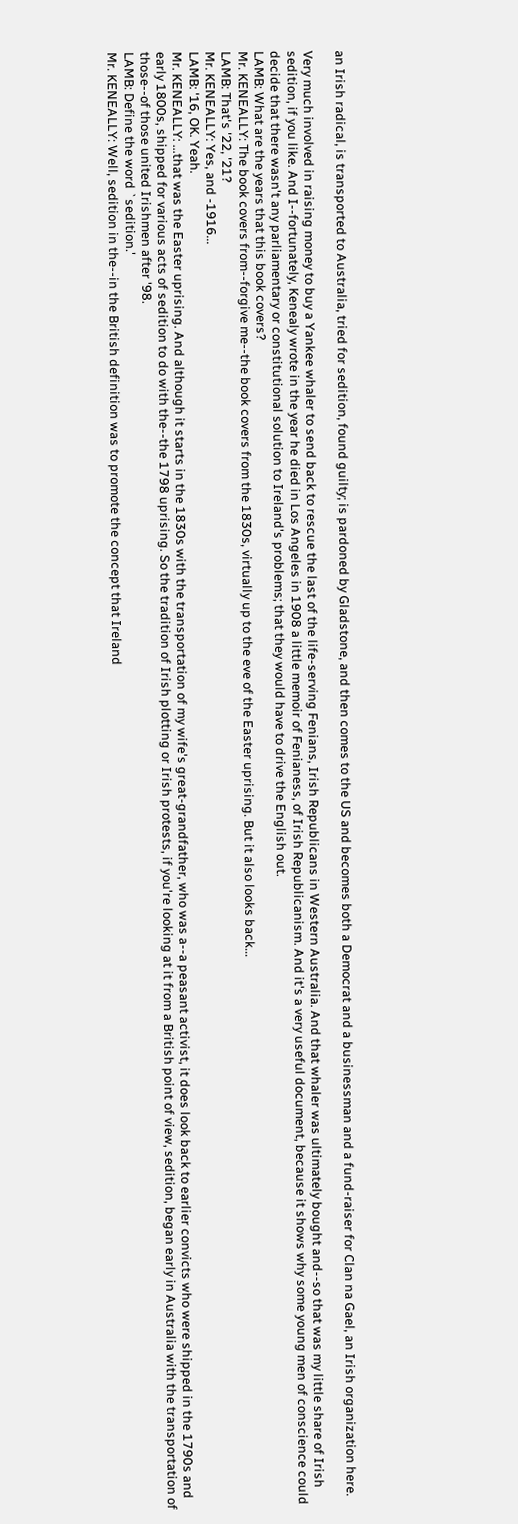an Irish radical, is transported to Australia, tried for sedition, found guilty; is pardoned by Gladstone, and then comes to the US and becomes both a Democrat and a businessman and a fund-raiser for Clan na Gael, an Irish organization here.

Very much involved in raising money to buy a Yankee whaler to send back to rescue the last of the life-serving Fenians, Irish Republicans in Western Australia. And that whaler was ultimately bought and--so that was my little share of Irish sedition, if you like. And I--fortunately, Kenealy wrote in the year he died in Los Angeles in 1908 a little memoir of Fenianess, of Irish Republicanism. And it's a very useful document, because it shows why some young men of conscience could decide that there wasn't any parliamentary or constitutional solution to Ireland's problems; that they would have to drive the English out.
LAMB: What are the years that this book covers?
Mr. KENEALLY: The book covers from--forgive me--the book covers from the 1830s, virtually up to the eve of the Easter uprising. But it also looks back...
LAMB: That's '22, '21?
Mr. KENEALLY: Yes, and -1916...
LAMB: '16, OK. Yeah.
Mr. KENEALLY: ...that was the Easter uprising. And although it starts in the 1830s with the transportation of my wife's great-grandfather, who was a--a peasant activist, it does look back to earlier convicts who were shipped in the 1790s and early 1800s, shipped for various acts of sedition to do with the--the 1798 uprising. So the tradition of Irish plotting or Irish protests, if you're looking at it from a British point of view, sedition, began early in Australia with the transportation of those--of those united Irishmen after '98.
LAMB: Define the word `sedition.'
Mr. KENEALLY: Well, sedition in the--in the British definition was to promote the concept that Ireland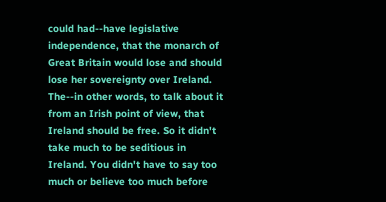could had--have legislative independence, that the monarch of Great Britain would lose and should lose her sovereignty over Ireland. The--in other words, to talk about it from an Irish point of view, that Ireland should be free. So it didn't take much to be seditious in Ireland. You didn't have to say too much or believe too much before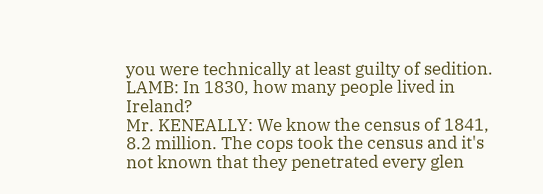you were technically at least guilty of sedition.
LAMB: In 1830, how many people lived in Ireland?
Mr. KENEALLY: We know the census of 1841, 8.2 million. The cops took the census and it's not known that they penetrated every glen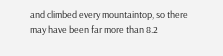and climbed every mountaintop, so there may have been far more than 8.2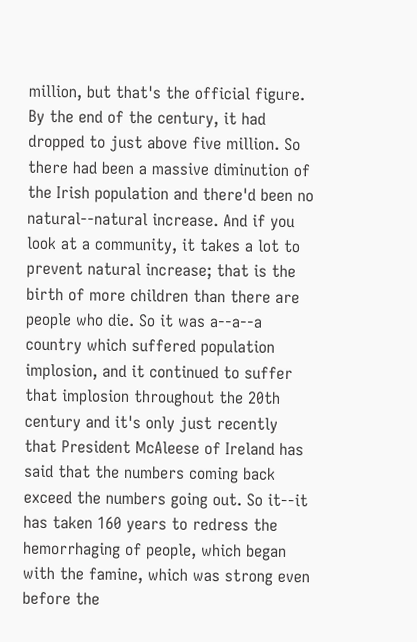million, but that's the official figure. By the end of the century, it had dropped to just above five million. So there had been a massive diminution of the Irish population and there'd been no natural--natural increase. And if you look at a community, it takes a lot to prevent natural increase; that is the birth of more children than there are people who die. So it was a--a--a country which suffered population implosion, and it continued to suffer that implosion throughout the 20th century and it's only just recently that President McAleese of Ireland has said that the numbers coming back exceed the numbers going out. So it--it has taken 160 years to redress the hemorrhaging of people, which began with the famine, which was strong even before the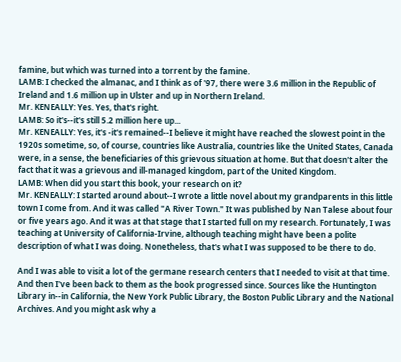famine, but which was turned into a torrent by the famine.
LAMB: I checked the almanac, and I think as of '97, there were 3.6 million in the Republic of Ireland and 1.6 million up in Ulster and up in Northern Ireland.
Mr. KENEALLY: Yes. Yes, that's right.
LAMB: So it's--it's still 5.2 million here up...
Mr. KENEALLY: Yes, it's -it's remained--I believe it might have reached the slowest point in the 1920s sometime, so, of course, countries like Australia, countries like the United States, Canada were, in a sense, the beneficiaries of this grievous situation at home. But that doesn't alter the fact that it was a grievous and ill-managed kingdom, part of the United Kingdom.
LAMB: When did you start this book, your research on it?
Mr. KENEALLY: I started around about--I wrote a little novel about my grandparents in this little town I come from. And it was called "A River Town." It was published by Nan Talese about four or five years ago. And it was at that stage that I started full on my research. Fortunately, I was teaching at University of California-Irvine, although teaching might have been a polite description of what I was doing. Nonetheless, that's what I was supposed to be there to do.

And I was able to visit a lot of the germane research centers that I needed to visit at that time. And then I've been back to them as the book progressed since. Sources like the Huntington Library in--in California, the New York Public Library, the Boston Public Library and the National Archives. And you might ask why a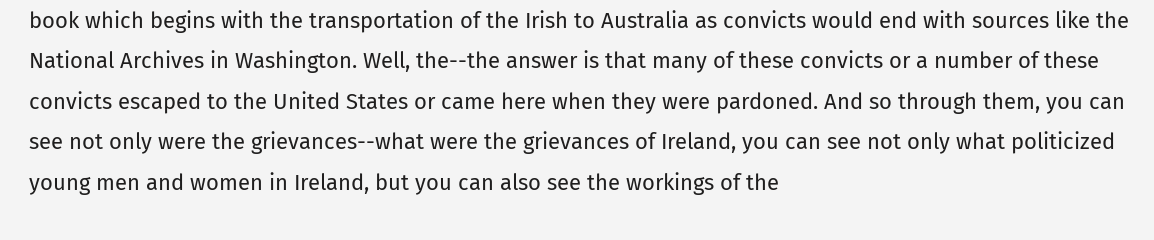book which begins with the transportation of the Irish to Australia as convicts would end with sources like the National Archives in Washington. Well, the--the answer is that many of these convicts or a number of these convicts escaped to the United States or came here when they were pardoned. And so through them, you can see not only were the grievances--what were the grievances of Ireland, you can see not only what politicized young men and women in Ireland, but you can also see the workings of the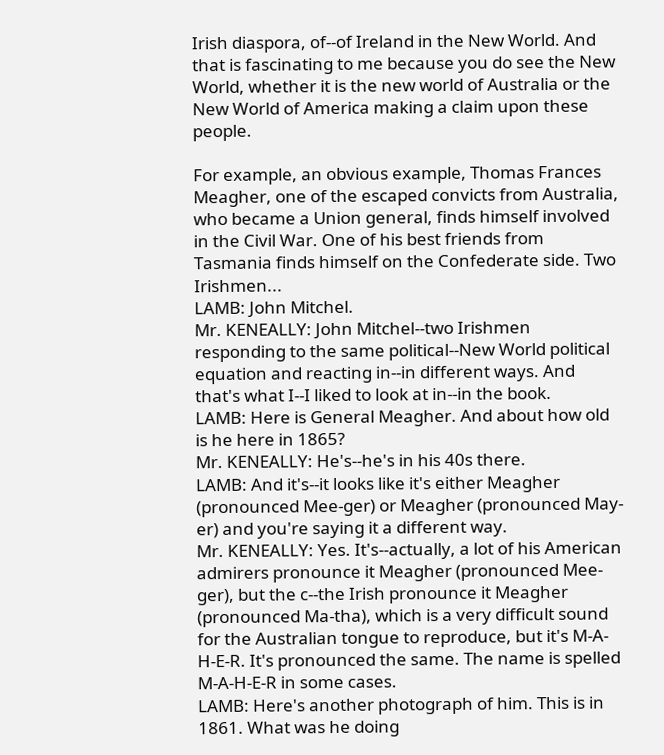Irish diaspora, of--of Ireland in the New World. And that is fascinating to me because you do see the New World, whether it is the new world of Australia or the New World of America making a claim upon these people.

For example, an obvious example, Thomas Frances Meagher, one of the escaped convicts from Australia, who became a Union general, finds himself involved in the Civil War. One of his best friends from Tasmania finds himself on the Confederate side. Two Irishmen...
LAMB: John Mitchel.
Mr. KENEALLY: John Mitchel--two Irishmen responding to the same political--New World political equation and reacting in--in different ways. And that's what I--I liked to look at in--in the book.
LAMB: Here is General Meagher. And about how old is he here in 1865?
Mr. KENEALLY: He's--he's in his 40s there.
LAMB: And it's--it looks like it's either Meagher (pronounced Mee-ger) or Meagher (pronounced May-er) and you're saying it a different way.
Mr. KENEALLY: Yes. It's--actually, a lot of his American admirers pronounce it Meagher (pronounced Mee-ger), but the c--the Irish pronounce it Meagher (pronounced Ma-tha), which is a very difficult sound for the Australian tongue to reproduce, but it's M-A-H-E-R. It's pronounced the same. The name is spelled M-A-H-E-R in some cases.
LAMB: Here's another photograph of him. This is in 1861. What was he doing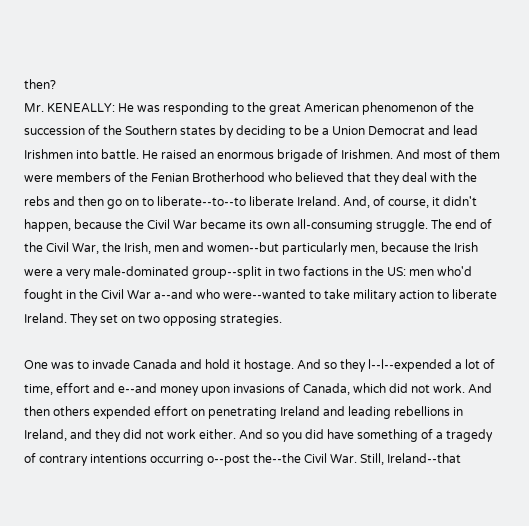then?
Mr. KENEALLY: He was responding to the great American phenomenon of the succession of the Southern states by deciding to be a Union Democrat and lead Irishmen into battle. He raised an enormous brigade of Irishmen. And most of them were members of the Fenian Brotherhood who believed that they deal with the rebs and then go on to liberate--to--to liberate Ireland. And, of course, it didn't happen, because the Civil War became its own all-consuming struggle. The end of the Civil War, the Irish, men and women--but particularly men, because the Irish were a very male-dominated group--split in two factions in the US: men who'd fought in the Civil War a--and who were--wanted to take military action to liberate Ireland. They set on two opposing strategies.

One was to invade Canada and hold it hostage. And so they l--l--expended a lot of time, effort and e--and money upon invasions of Canada, which did not work. And then others expended effort on penetrating Ireland and leading rebellions in Ireland, and they did not work either. And so you did have something of a tragedy of contrary intentions occurring o--post the--the Civil War. Still, Ireland--that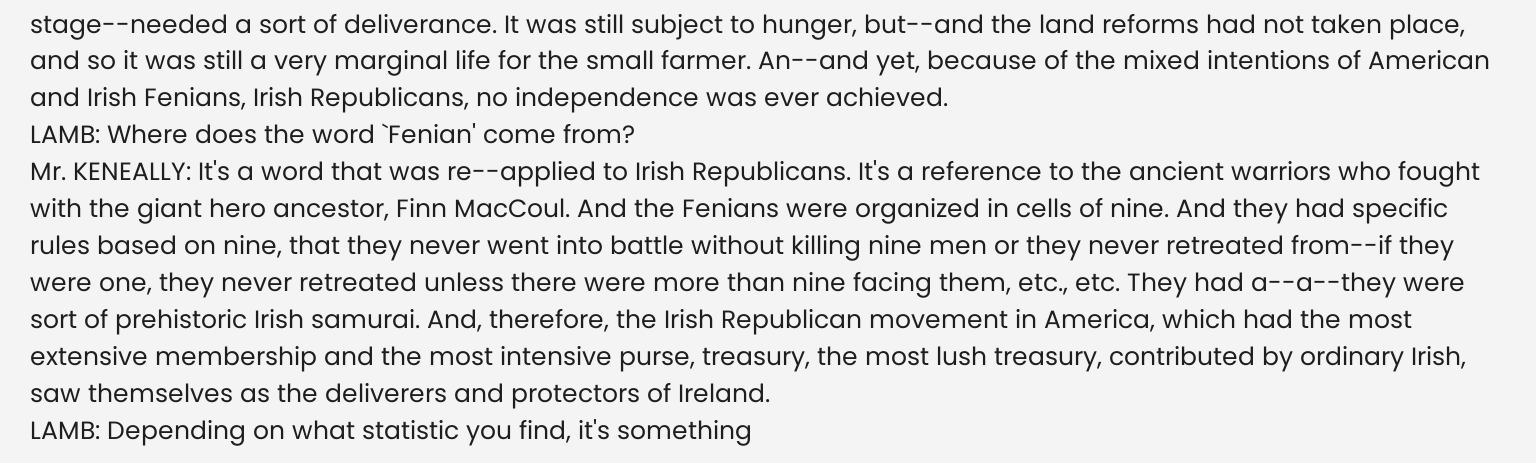stage--needed a sort of deliverance. It was still subject to hunger, but--and the land reforms had not taken place, and so it was still a very marginal life for the small farmer. An--and yet, because of the mixed intentions of American and Irish Fenians, Irish Republicans, no independence was ever achieved.
LAMB: Where does the word `Fenian' come from?
Mr. KENEALLY: It's a word that was re--applied to Irish Republicans. It's a reference to the ancient warriors who fought with the giant hero ancestor, Finn MacCoul. And the Fenians were organized in cells of nine. And they had specific rules based on nine, that they never went into battle without killing nine men or they never retreated from--if they were one, they never retreated unless there were more than nine facing them, etc., etc. They had a--a--they were sort of prehistoric Irish samurai. And, therefore, the Irish Republican movement in America, which had the most extensive membership and the most intensive purse, treasury, the most lush treasury, contributed by ordinary Irish, saw themselves as the deliverers and protectors of Ireland.
LAMB: Depending on what statistic you find, it's something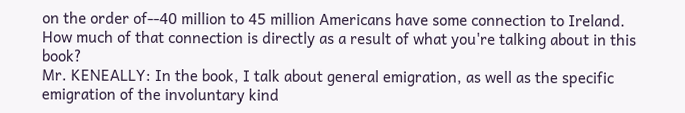on the order of--40 million to 45 million Americans have some connection to Ireland. How much of that connection is directly as a result of what you're talking about in this book?
Mr. KENEALLY: In the book, I talk about general emigration, as well as the specific emigration of the involuntary kind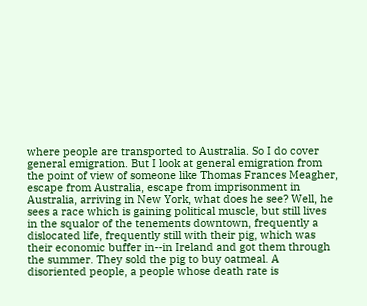where people are transported to Australia. So I do cover general emigration. But I look at general emigration from the point of view of someone like Thomas Frances Meagher, escape from Australia, escape from imprisonment in Australia, arriving in New York, what does he see? Well, he sees a race which is gaining political muscle, but still lives in the squalor of the tenements downtown, frequently a dislocated life, frequently still with their pig, which was their economic buffer in--in Ireland and got them through the summer. They sold the pig to buy oatmeal. A disoriented people, a people whose death rate is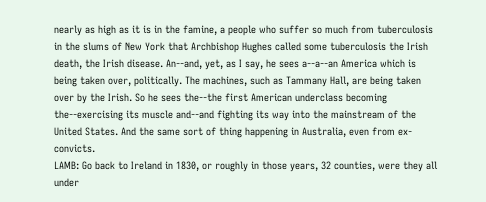nearly as high as it is in the famine, a people who suffer so much from tuberculosis in the slums of New York that Archbishop Hughes called some tuberculosis the Irish death, the Irish disease. An--and, yet, as I say, he sees a--a--an America which is being taken over, politically. The machines, such as Tammany Hall, are being taken over by the Irish. So he sees the--the first American underclass becoming the--exercising its muscle and--and fighting its way into the mainstream of the United States. And the same sort of thing happening in Australia, even from ex-convicts.
LAMB: Go back to Ireland in 1830, or roughly in those years, 32 counties, were they all under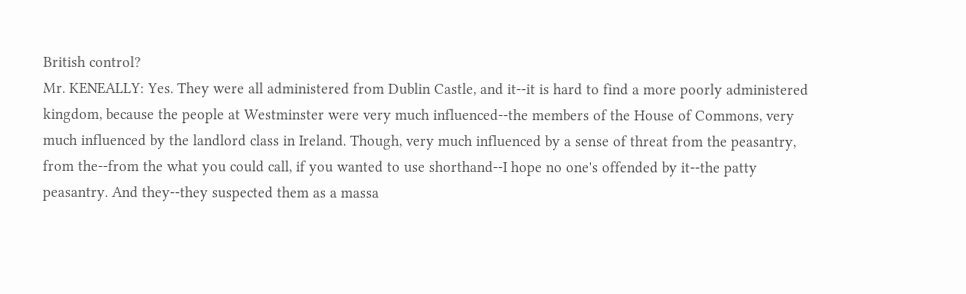British control?
Mr. KENEALLY: Yes. They were all administered from Dublin Castle, and it--it is hard to find a more poorly administered kingdom, because the people at Westminster were very much influenced--the members of the House of Commons, very much influenced by the landlord class in Ireland. Though, very much influenced by a sense of threat from the peasantry, from the--from the what you could call, if you wanted to use shorthand--I hope no one's offended by it--the patty peasantry. And they--they suspected them as a massa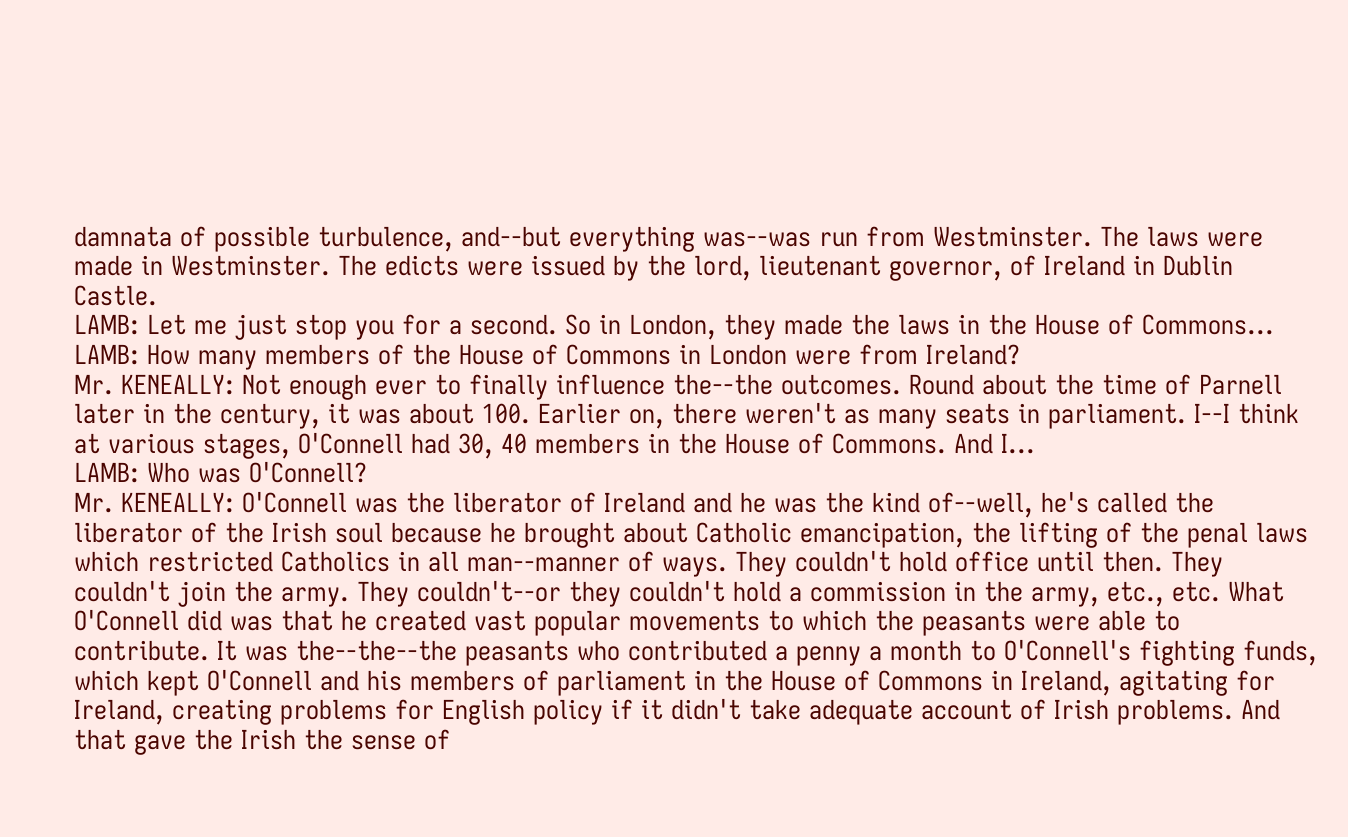damnata of possible turbulence, and--but everything was--was run from Westminster. The laws were made in Westminster. The edicts were issued by the lord, lieutenant governor, of Ireland in Dublin Castle.
LAMB: Let me just stop you for a second. So in London, they made the laws in the House of Commons...
LAMB: How many members of the House of Commons in London were from Ireland?
Mr. KENEALLY: Not enough ever to finally influence the--the outcomes. Round about the time of Parnell later in the century, it was about 100. Earlier on, there weren't as many seats in parliament. I--I think at various stages, O'Connell had 30, 40 members in the House of Commons. And I...
LAMB: Who was O'Connell?
Mr. KENEALLY: O'Connell was the liberator of Ireland and he was the kind of--well, he's called the liberator of the Irish soul because he brought about Catholic emancipation, the lifting of the penal laws which restricted Catholics in all man--manner of ways. They couldn't hold office until then. They couldn't join the army. They couldn't--or they couldn't hold a commission in the army, etc., etc. What O'Connell did was that he created vast popular movements to which the peasants were able to contribute. It was the--the--the peasants who contributed a penny a month to O'Connell's fighting funds, which kept O'Connell and his members of parliament in the House of Commons in Ireland, agitating for Ireland, creating problems for English policy if it didn't take adequate account of Irish problems. And that gave the Irish the sense of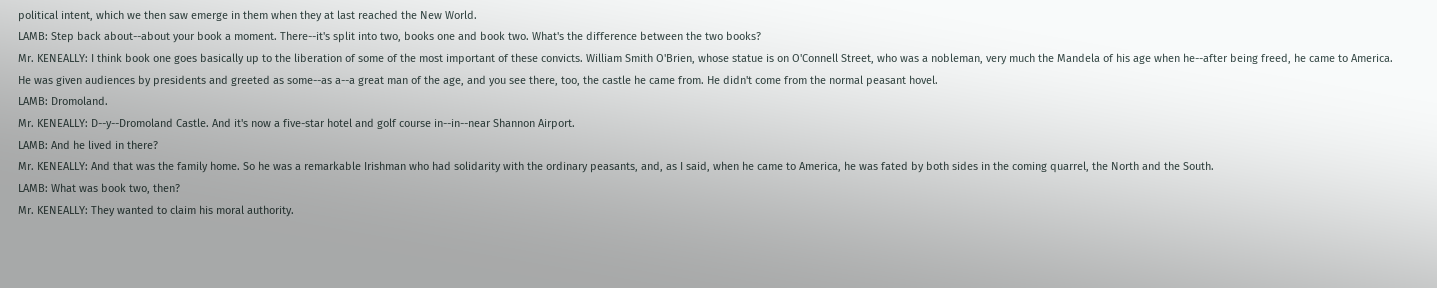political intent, which we then saw emerge in them when they at last reached the New World.
LAMB: Step back about--about your book a moment. There--it's split into two, books one and book two. What's the difference between the two books?
Mr. KENEALLY: I think book one goes basically up to the liberation of some of the most important of these convicts. William Smith O'Brien, whose statue is on O'Connell Street, who was a nobleman, very much the Mandela of his age when he--after being freed, he came to America. He was given audiences by presidents and greeted as some--as a--a great man of the age, and you see there, too, the castle he came from. He didn't come from the normal peasant hovel.
LAMB: Dromoland.
Mr. KENEALLY: D--y--Dromoland Castle. And it's now a five-star hotel and golf course in--in--near Shannon Airport.
LAMB: And he lived in there?
Mr. KENEALLY: And that was the family home. So he was a remarkable Irishman who had solidarity with the ordinary peasants, and, as I said, when he came to America, he was fated by both sides in the coming quarrel, the North and the South.
LAMB: What was book two, then?
Mr. KENEALLY: They wanted to claim his moral authority.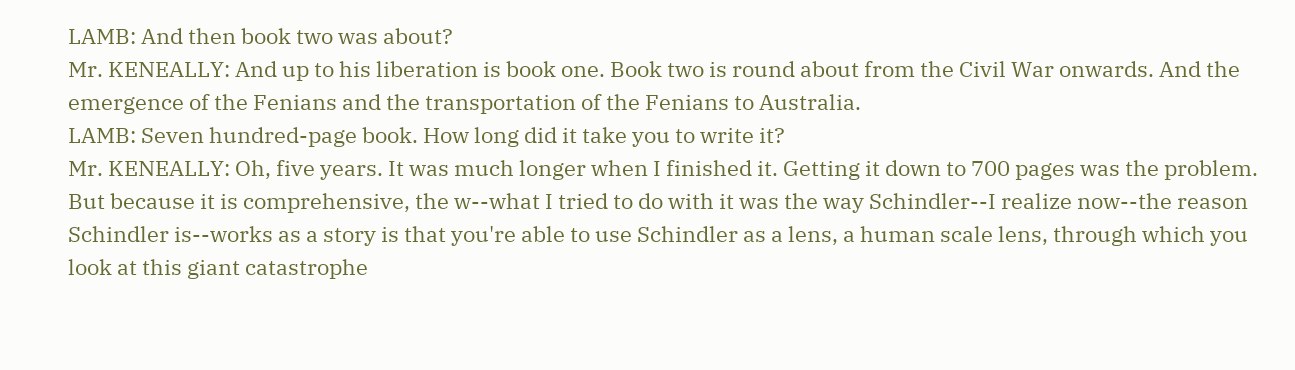LAMB: And then book two was about?
Mr. KENEALLY: And up to his liberation is book one. Book two is round about from the Civil War onwards. And the emergence of the Fenians and the transportation of the Fenians to Australia.
LAMB: Seven hundred-page book. How long did it take you to write it?
Mr. KENEALLY: Oh, five years. It was much longer when I finished it. Getting it down to 700 pages was the problem. But because it is comprehensive, the w--what I tried to do with it was the way Schindler--I realize now--the reason Schindler is--works as a story is that you're able to use Schindler as a lens, a human scale lens, through which you look at this giant catastrophe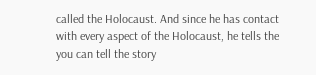called the Holocaust. And since he has contact with every aspect of the Holocaust, he tells the you can tell the story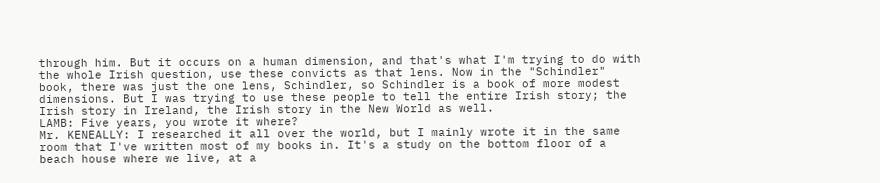through him. But it occurs on a human dimension, and that's what I'm trying to do with the whole Irish question, use these convicts as that lens. Now in the "Schindler" book, there was just the one lens, Schindler, so Schindler is a book of more modest dimensions. But I was trying to use these people to tell the entire Irish story; the Irish story in Ireland, the Irish story in the New World as well.
LAMB: Five years, you wrote it where?
Mr. KENEALLY: I researched it all over the world, but I mainly wrote it in the same room that I've written most of my books in. It's a study on the bottom floor of a beach house where we live, at a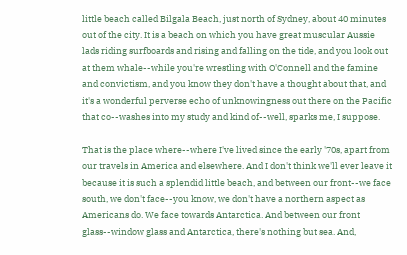little beach called Bilgala Beach, just north of Sydney, about 40 minutes out of the city. It is a beach on which you have great muscular Aussie lads riding surfboards and rising and falling on the tide, and you look out at them whale--while you're wrestling with O'Connell and the famine and convictism, and you know they don't have a thought about that, and it's a wonderful perverse echo of unknowingness out there on the Pacific that co--washes into my study and kind of--well, sparks me, I suppose.

That is the place where--where I've lived since the early '70s, apart from our travels in America and elsewhere. And I don't think we'll ever leave it because it is such a splendid little beach, and between our front--we face south, we don't face--you know, we don't have a northern aspect as Americans do. We face towards Antarctica. And between our front glass--window glass and Antarctica, there's nothing but sea. And,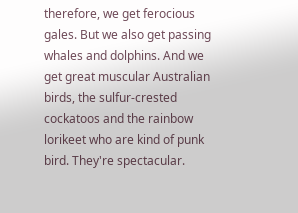therefore, we get ferocious gales. But we also get passing whales and dolphins. And we get great muscular Australian birds, the sulfur-crested cockatoos and the rainbow lorikeet who are kind of punk bird. They're spectacular.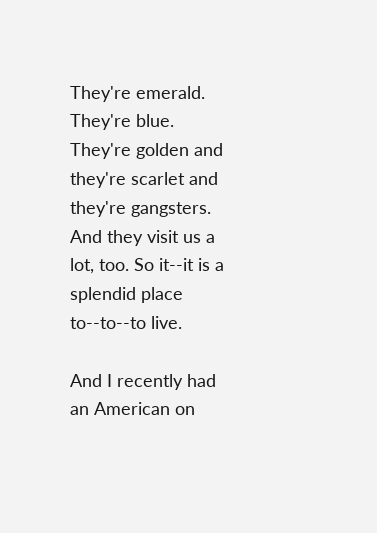They're emerald. They're blue. They're golden and they're scarlet and they're gangsters. And they visit us a lot, too. So it--it is a splendid place to--to--to live.

And I recently had an American on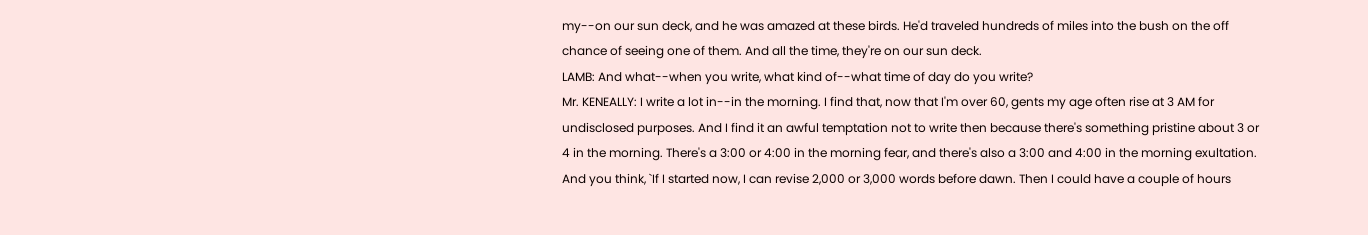my--on our sun deck, and he was amazed at these birds. He'd traveled hundreds of miles into the bush on the off chance of seeing one of them. And all the time, they're on our sun deck.
LAMB: And what--when you write, what kind of--what time of day do you write?
Mr. KENEALLY: I write a lot in--in the morning. I find that, now that I'm over 60, gents my age often rise at 3 AM for undisclosed purposes. And I find it an awful temptation not to write then because there's something pristine about 3 or 4 in the morning. There's a 3:00 or 4:00 in the morning fear, and there's also a 3:00 and 4:00 in the morning exultation. And you think, `If I started now, I can revise 2,000 or 3,000 words before dawn. Then I could have a couple of hours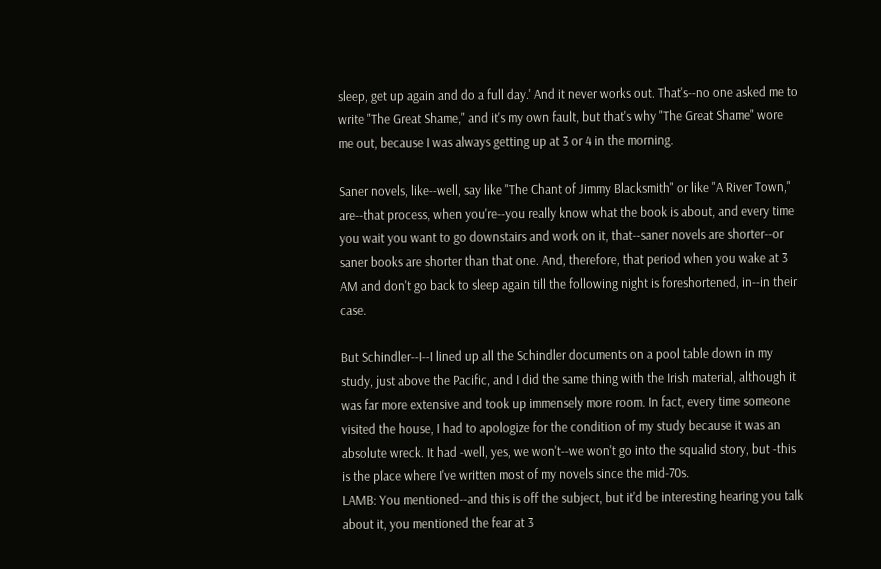sleep, get up again and do a full day.' And it never works out. That's--no one asked me to write "The Great Shame," and it's my own fault, but that's why "The Great Shame" wore me out, because I was always getting up at 3 or 4 in the morning.

Saner novels, like--well, say like "The Chant of Jimmy Blacksmith" or like "A River Town," are--that process, when you're--you really know what the book is about, and every time you wait you want to go downstairs and work on it, that--saner novels are shorter--or saner books are shorter than that one. And, therefore, that period when you wake at 3 AM and don't go back to sleep again till the following night is foreshortened, in--in their case.

But Schindler--I--I lined up all the Schindler documents on a pool table down in my study, just above the Pacific, and I did the same thing with the Irish material, although it was far more extensive and took up immensely more room. In fact, every time someone visited the house, I had to apologize for the condition of my study because it was an absolute wreck. It had -well, yes, we won't--we won't go into the squalid story, but -this is the place where I've written most of my novels since the mid-70s.
LAMB: You mentioned--and this is off the subject, but it'd be interesting hearing you talk about it, you mentioned the fear at 3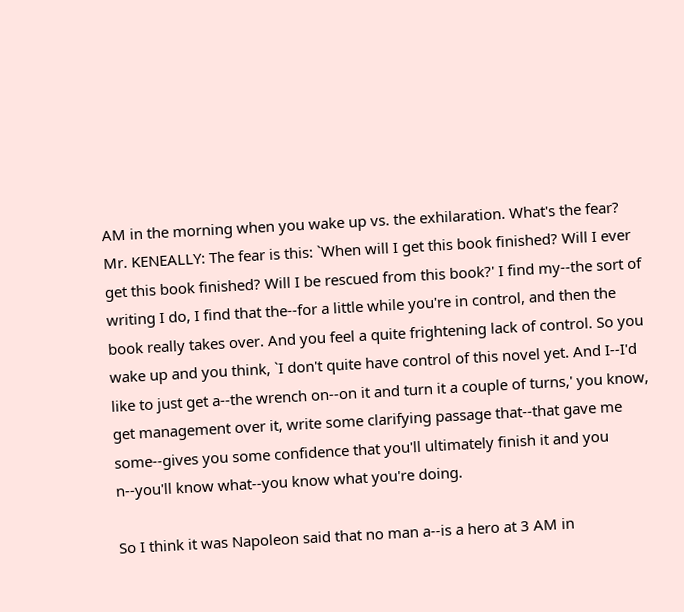AM in the morning when you wake up vs. the exhilaration. What's the fear?
Mr. KENEALLY: The fear is this: `When will I get this book finished? Will I ever get this book finished? Will I be rescued from this book?' I find my--the sort of writing I do, I find that the--for a little while you're in control, and then the book really takes over. And you feel a quite frightening lack of control. So you wake up and you think, `I don't quite have control of this novel yet. And I--I'd like to just get a--the wrench on--on it and turn it a couple of turns,' you know, get management over it, write some clarifying passage that--that gave me some--gives you some confidence that you'll ultimately finish it and you n--you'll know what--you know what you're doing.

So I think it was Napoleon said that no man a--is a hero at 3 AM in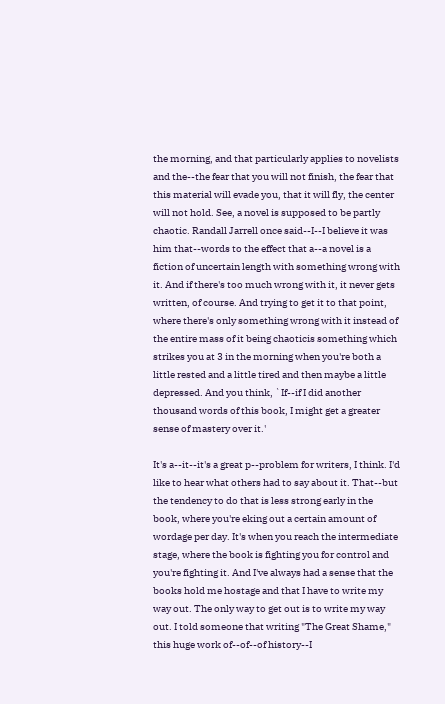the morning, and that particularly applies to novelists and the--the fear that you will not finish, the fear that this material will evade you, that it will fly, the center will not hold. See, a novel is supposed to be partly chaotic. Randall Jarrell once said--I--I believe it was him that--words to the effect that a--a novel is a fiction of uncertain length with something wrong with it. And if there's too much wrong with it, it never gets written, of course. And trying to get it to that point, where there's only something wrong with it instead of the entire mass of it being chaoticis something which strikes you at 3 in the morning when you're both a little rested and a little tired and then maybe a little depressed. And you think, `If--if I did another thousand words of this book, I might get a greater sense of mastery over it.'

It's a--it--it's a great p--problem for writers, I think. I'd like to hear what others had to say about it. That--but the tendency to do that is less strong early in the book, where you're eking out a certain amount of wordage per day. It's when you reach the intermediate stage, where the book is fighting you for control and you're fighting it. And I've always had a sense that the books hold me hostage and that I have to write my way out. The only way to get out is to write my way out. I told someone that writing "The Great Shame," this huge work of--of--of history--I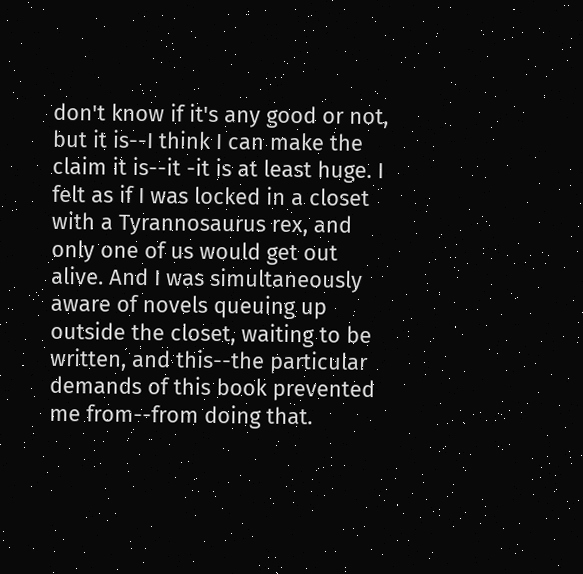don't know if it's any good or not, but it is--I think I can make the claim it is--it -it is at least huge. I felt as if I was locked in a closet with a Tyrannosaurus rex, and only one of us would get out alive. And I was simultaneously aware of novels queuing up outside the closet, waiting to be written, and this--the particular demands of this book prevented me from--from doing that.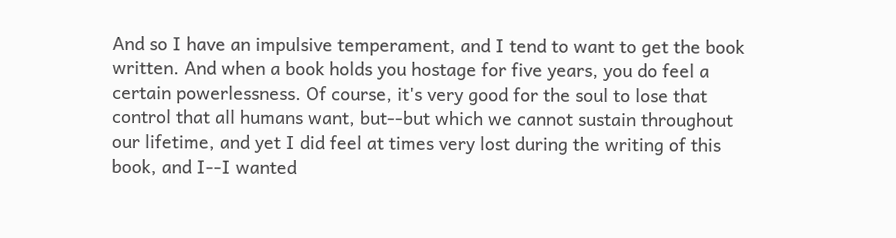And so I have an impulsive temperament, and I tend to want to get the book written. And when a book holds you hostage for five years, you do feel a certain powerlessness. Of course, it's very good for the soul to lose that control that all humans want, but--but which we cannot sustain throughout our lifetime, and yet I did feel at times very lost during the writing of this book, and I--I wanted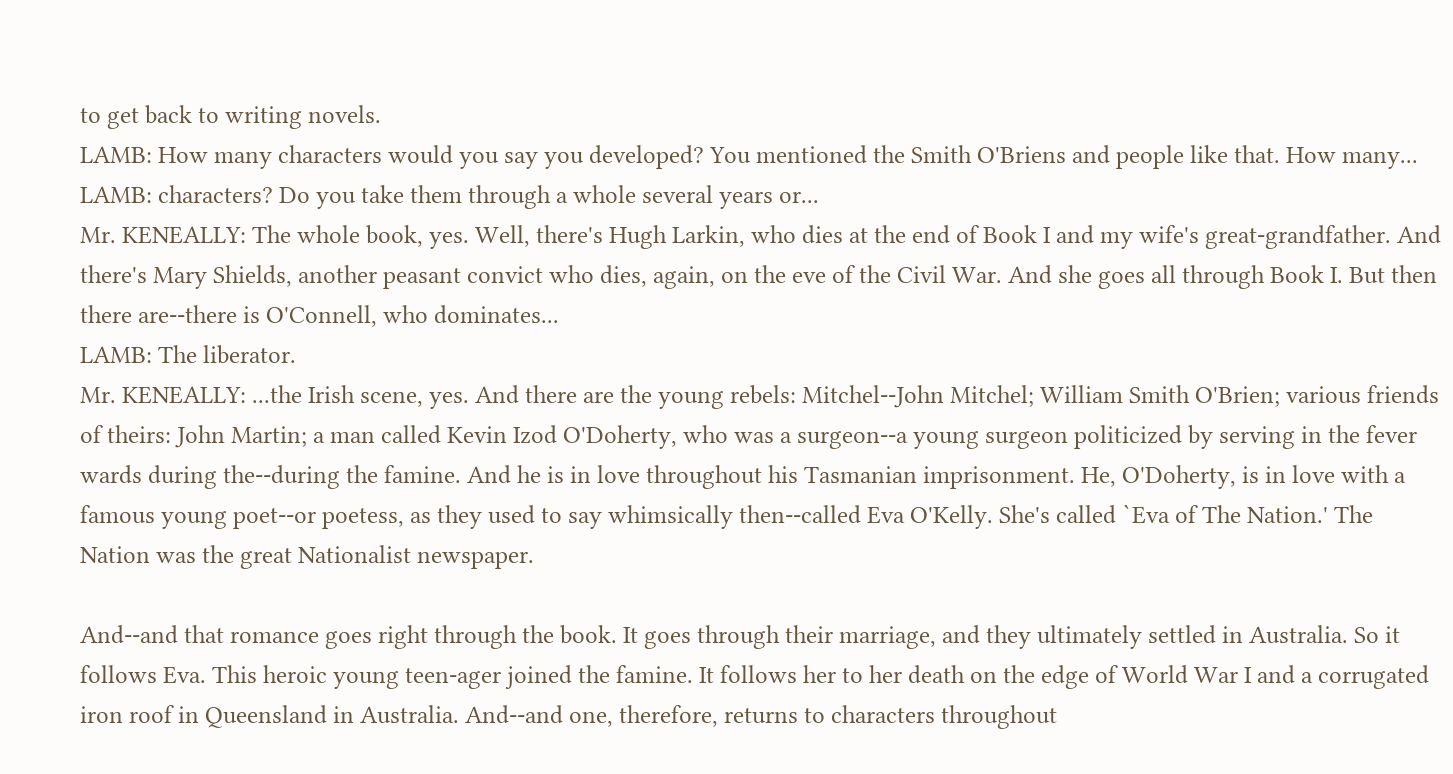to get back to writing novels.
LAMB: How many characters would you say you developed? You mentioned the Smith O'Briens and people like that. How many...
LAMB: characters? Do you take them through a whole several years or...
Mr. KENEALLY: The whole book, yes. Well, there's Hugh Larkin, who dies at the end of Book I and my wife's great-grandfather. And there's Mary Shields, another peasant convict who dies, again, on the eve of the Civil War. And she goes all through Book I. But then there are--there is O'Connell, who dominates...
LAMB: The liberator.
Mr. KENEALLY: ...the Irish scene, yes. And there are the young rebels: Mitchel--John Mitchel; William Smith O'Brien; various friends of theirs: John Martin; a man called Kevin Izod O'Doherty, who was a surgeon--a young surgeon politicized by serving in the fever wards during the--during the famine. And he is in love throughout his Tasmanian imprisonment. He, O'Doherty, is in love with a famous young poet--or poetess, as they used to say whimsically then--called Eva O'Kelly. She's called `Eva of The Nation.' The Nation was the great Nationalist newspaper.

And--and that romance goes right through the book. It goes through their marriage, and they ultimately settled in Australia. So it follows Eva. This heroic young teen-ager joined the famine. It follows her to her death on the edge of World War I and a corrugated iron roof in Queensland in Australia. And--and one, therefore, returns to characters throughout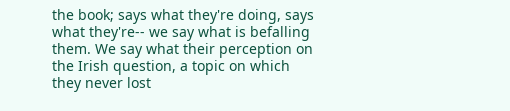the book; says what they're doing, says what they're-- we say what is befalling them. We say what their perception on the Irish question, a topic on which they never lost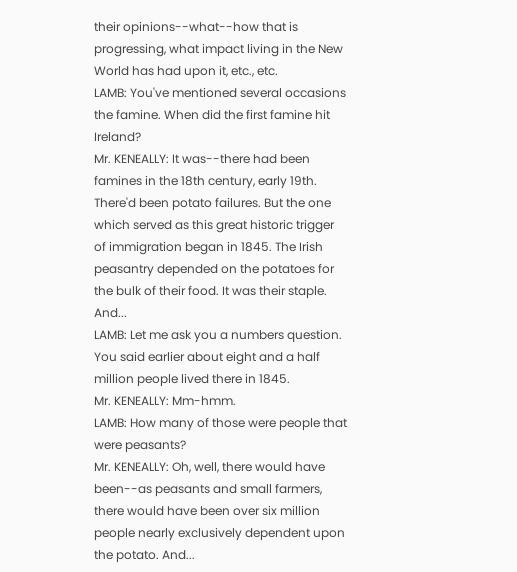their opinions--what--how that is progressing, what impact living in the New World has had upon it, etc., etc.
LAMB: You've mentioned several occasions the famine. When did the first famine hit Ireland?
Mr. KENEALLY: It was--there had been famines in the 18th century, early 19th. There'd been potato failures. But the one which served as this great historic trigger of immigration began in 1845. The Irish peasantry depended on the potatoes for the bulk of their food. It was their staple. And...
LAMB: Let me ask you a numbers question. You said earlier about eight and a half million people lived there in 1845.
Mr. KENEALLY: Mm-hmm.
LAMB: How many of those were people that were peasants?
Mr. KENEALLY: Oh, well, there would have been--as peasants and small farmers, there would have been over six million people nearly exclusively dependent upon the potato. And...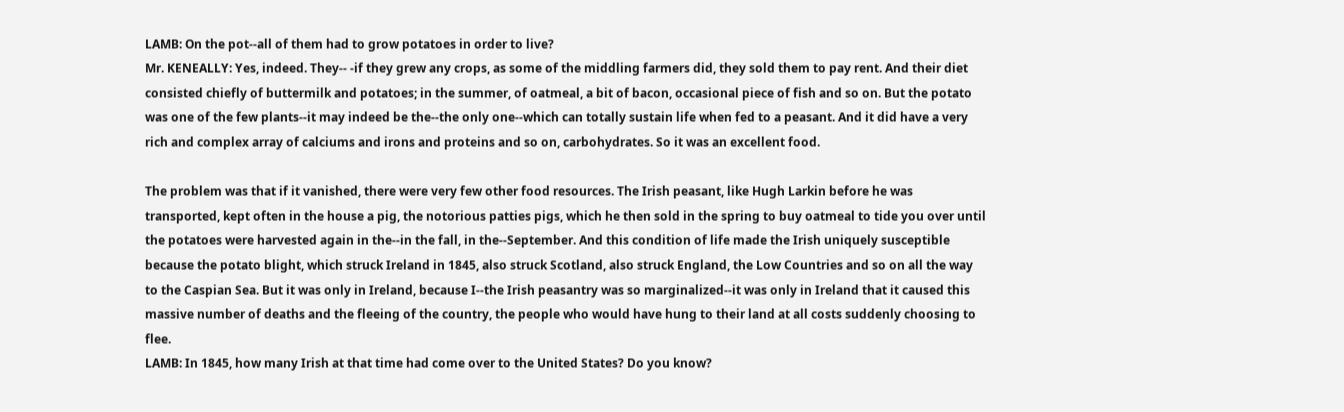LAMB: On the pot--all of them had to grow potatoes in order to live?
Mr. KENEALLY: Yes, indeed. They-- -if they grew any crops, as some of the middling farmers did, they sold them to pay rent. And their diet consisted chiefly of buttermilk and potatoes; in the summer, of oatmeal, a bit of bacon, occasional piece of fish and so on. But the potato was one of the few plants--it may indeed be the--the only one--which can totally sustain life when fed to a peasant. And it did have a very rich and complex array of calciums and irons and proteins and so on, carbohydrates. So it was an excellent food.

The problem was that if it vanished, there were very few other food resources. The Irish peasant, like Hugh Larkin before he was transported, kept often in the house a pig, the notorious patties pigs, which he then sold in the spring to buy oatmeal to tide you over until the potatoes were harvested again in the--in the fall, in the--September. And this condition of life made the Irish uniquely susceptible because the potato blight, which struck Ireland in 1845, also struck Scotland, also struck England, the Low Countries and so on all the way to the Caspian Sea. But it was only in Ireland, because I--the Irish peasantry was so marginalized--it was only in Ireland that it caused this massive number of deaths and the fleeing of the country, the people who would have hung to their land at all costs suddenly choosing to flee.
LAMB: In 1845, how many Irish at that time had come over to the United States? Do you know?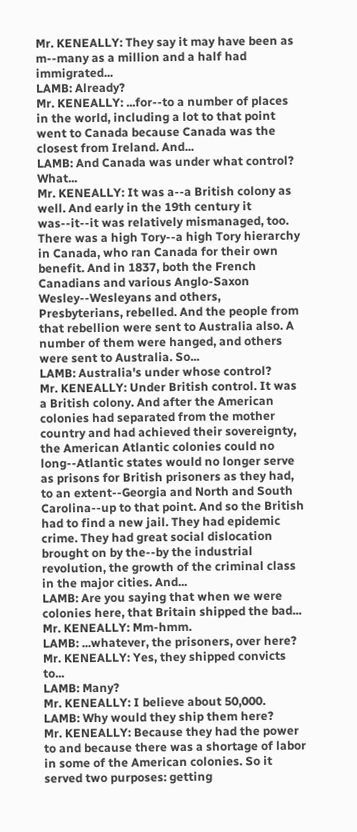Mr. KENEALLY: They say it may have been as m--many as a million and a half had immigrated...
LAMB: Already?
Mr. KENEALLY: ...for--to a number of places in the world, including a lot to that point went to Canada because Canada was the closest from Ireland. And...
LAMB: And Canada was under what control? What...
Mr. KENEALLY: It was a--a British colony as well. And early in the 19th century it was--it--it was relatively mismanaged, too. There was a high Tory--a high Tory hierarchy in Canada, who ran Canada for their own benefit. And in 1837, both the French Canadians and various Anglo-Saxon Wesley--Wesleyans and others, Presbyterians, rebelled. And the people from that rebellion were sent to Australia also. A number of them were hanged, and others were sent to Australia. So...
LAMB: Australia's under whose control?
Mr. KENEALLY: Under British control. It was a British colony. And after the American colonies had separated from the mother country and had achieved their sovereignty, the American Atlantic colonies could no long--Atlantic states would no longer serve as prisons for British prisoners as they had, to an extent--Georgia and North and South Carolina--up to that point. And so the British had to find a new jail. They had epidemic crime. They had great social dislocation brought on by the--by the industrial revolution, the growth of the criminal class in the major cities. And...
LAMB: Are you saying that when we were colonies here, that Britain shipped the bad...
Mr. KENEALLY: Mm-hmm.
LAMB: ...whatever, the prisoners, over here?
Mr. KENEALLY: Yes, they shipped convicts to...
LAMB: Many?
Mr. KENEALLY: I believe about 50,000.
LAMB: Why would they ship them here?
Mr. KENEALLY: Because they had the power to and because there was a shortage of labor in some of the American colonies. So it served two purposes: getting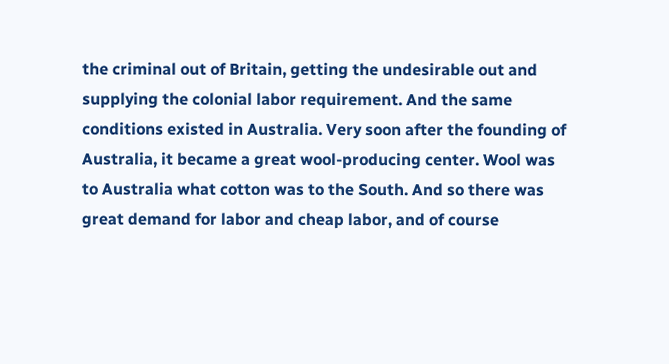the criminal out of Britain, getting the undesirable out and supplying the colonial labor requirement. And the same conditions existed in Australia. Very soon after the founding of Australia, it became a great wool-producing center. Wool was to Australia what cotton was to the South. And so there was great demand for labor and cheap labor, and of course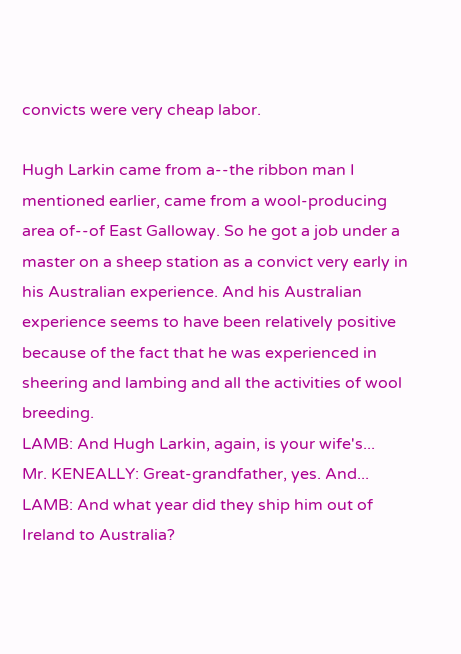convicts were very cheap labor.

Hugh Larkin came from a--the ribbon man I mentioned earlier, came from a wool-producing area of--of East Galloway. So he got a job under a master on a sheep station as a convict very early in his Australian experience. And his Australian experience seems to have been relatively positive because of the fact that he was experienced in sheering and lambing and all the activities of wool breeding.
LAMB: And Hugh Larkin, again, is your wife's...
Mr. KENEALLY: Great-grandfather, yes. And...
LAMB: And what year did they ship him out of Ireland to Australia?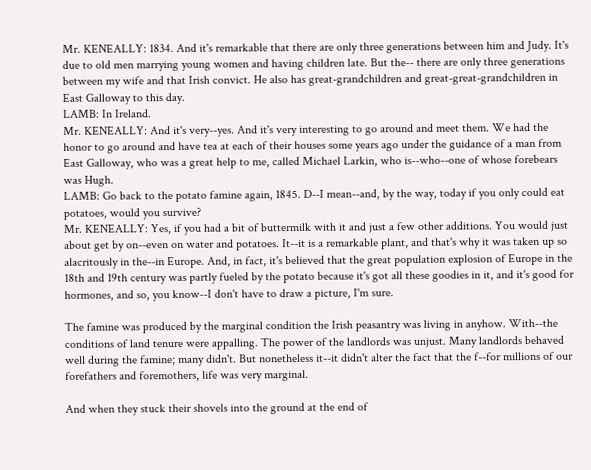Mr. KENEALLY: 1834. And it's remarkable that there are only three generations between him and Judy. It's due to old men marrying young women and having children late. But the-- there are only three generations between my wife and that Irish convict. He also has great-grandchildren and great-great-grandchildren in East Galloway to this day.
LAMB: In Ireland.
Mr. KENEALLY: And it's very--yes. And it's very interesting to go around and meet them. We had the honor to go around and have tea at each of their houses some years ago under the guidance of a man from East Galloway, who was a great help to me, called Michael Larkin, who is--who--one of whose forebears was Hugh.
LAMB: Go back to the potato famine again, 1845. D--I mean--and, by the way, today if you only could eat potatoes, would you survive?
Mr. KENEALLY: Yes, if you had a bit of buttermilk with it and just a few other additions. You would just about get by on--even on water and potatoes. It--it is a remarkable plant, and that's why it was taken up so alacritously in the--in Europe. And, in fact, it's believed that the great population explosion of Europe in the 18th and 19th century was partly fueled by the potato because it's got all these goodies in it, and it's good for hormones, and so, you know--I don't have to draw a picture, I'm sure.

The famine was produced by the marginal condition the Irish peasantry was living in anyhow. With--the conditions of land tenure were appalling. The power of the landlords was unjust. Many landlords behaved well during the famine; many didn't. But nonetheless it--it didn't alter the fact that the f--for millions of our forefathers and foremothers, life was very marginal.

And when they stuck their shovels into the ground at the end of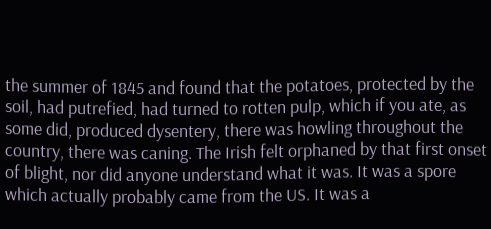the summer of 1845 and found that the potatoes, protected by the soil, had putrefied, had turned to rotten pulp, which if you ate, as some did, produced dysentery, there was howling throughout the country, there was caning. The Irish felt orphaned by that first onset of blight, nor did anyone understand what it was. It was a spore which actually probably came from the US. It was a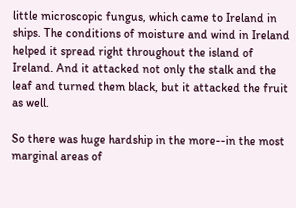little microscopic fungus, which came to Ireland in ships. The conditions of moisture and wind in Ireland helped it spread right throughout the island of Ireland. And it attacked not only the stalk and the leaf and turned them black, but it attacked the fruit as well.

So there was huge hardship in the more--in the most marginal areas of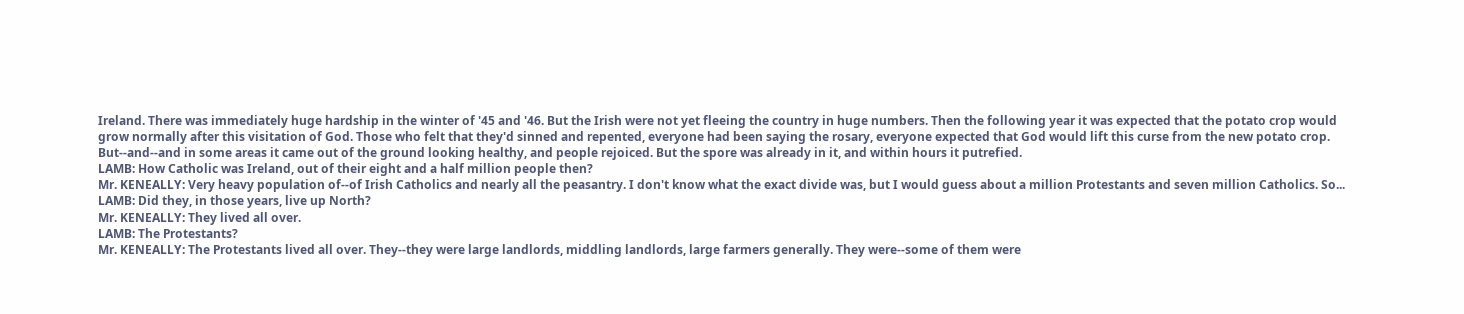Ireland. There was immediately huge hardship in the winter of '45 and '46. But the Irish were not yet fleeing the country in huge numbers. Then the following year it was expected that the potato crop would grow normally after this visitation of God. Those who felt that they'd sinned and repented, everyone had been saying the rosary, everyone expected that God would lift this curse from the new potato crop. But--and--and in some areas it came out of the ground looking healthy, and people rejoiced. But the spore was already in it, and within hours it putrefied.
LAMB: How Catholic was Ireland, out of their eight and a half million people then?
Mr. KENEALLY: Very heavy population of--of Irish Catholics and nearly all the peasantry. I don't know what the exact divide was, but I would guess about a million Protestants and seven million Catholics. So...
LAMB: Did they, in those years, live up North?
Mr. KENEALLY: They lived all over.
LAMB: The Protestants?
Mr. KENEALLY: The Protestants lived all over. They--they were large landlords, middling landlords, large farmers generally. They were--some of them were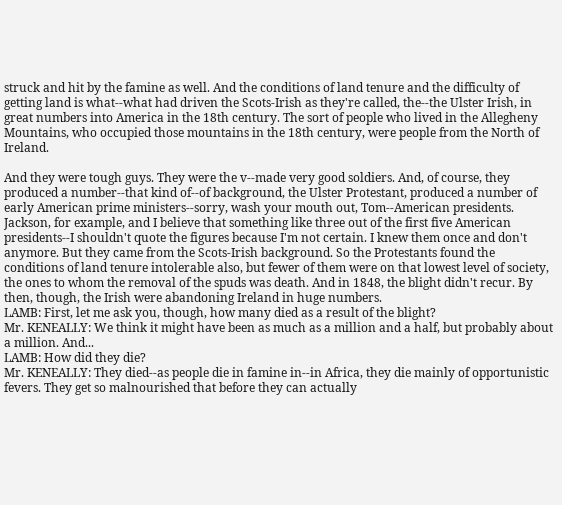struck and hit by the famine as well. And the conditions of land tenure and the difficulty of getting land is what--what had driven the Scots-Irish as they're called, the--the Ulster Irish, in great numbers into America in the 18th century. The sort of people who lived in the Allegheny Mountains, who occupied those mountains in the 18th century, were people from the North of Ireland.

And they were tough guys. They were the v--made very good soldiers. And, of course, they produced a number--that kind of--of background, the Ulster Protestant, produced a number of early American prime ministers--sorry, wash your mouth out, Tom--American presidents. Jackson, for example, and I believe that something like three out of the first five American presidents--I shouldn't quote the figures because I'm not certain. I knew them once and don't anymore. But they came from the Scots-Irish background. So the Protestants found the conditions of land tenure intolerable also, but fewer of them were on that lowest level of society, the ones to whom the removal of the spuds was death. And in 1848, the blight didn't recur. By then, though, the Irish were abandoning Ireland in huge numbers.
LAMB: First, let me ask you, though, how many died as a result of the blight?
Mr. KENEALLY: We think it might have been as much as a million and a half, but probably about a million. And...
LAMB: How did they die?
Mr. KENEALLY: They died--as people die in famine in--in Africa, they die mainly of opportunistic fevers. They get so malnourished that before they can actually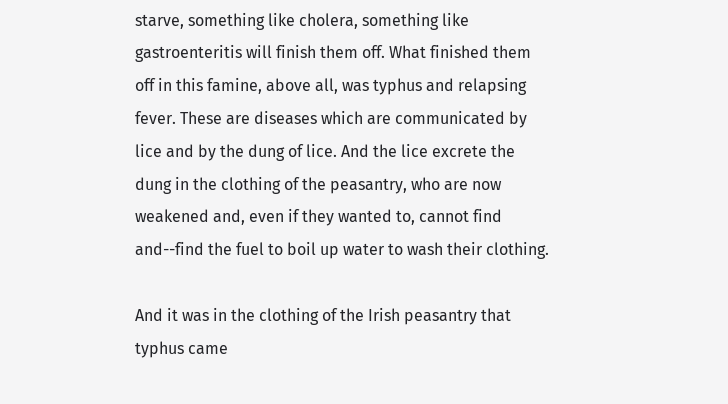starve, something like cholera, something like gastroenteritis will finish them off. What finished them off in this famine, above all, was typhus and relapsing fever. These are diseases which are communicated by lice and by the dung of lice. And the lice excrete the dung in the clothing of the peasantry, who are now weakened and, even if they wanted to, cannot find and--find the fuel to boil up water to wash their clothing.

And it was in the clothing of the Irish peasantry that typhus came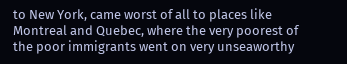to New York, came worst of all to places like Montreal and Quebec, where the very poorest of the poor immigrants went on very unseaworthy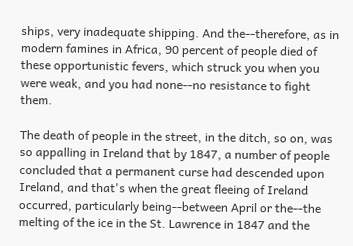ships, very inadequate shipping. And the--therefore, as in modern famines in Africa, 90 percent of people died of these opportunistic fevers, which struck you when you were weak, and you had none--no resistance to fight them.

The death of people in the street, in the ditch, so on, was so appalling in Ireland that by 1847, a number of people concluded that a permanent curse had descended upon Ireland, and that's when the great fleeing of Ireland occurred, particularly being--between April or the--the melting of the ice in the St. Lawrence in 1847 and the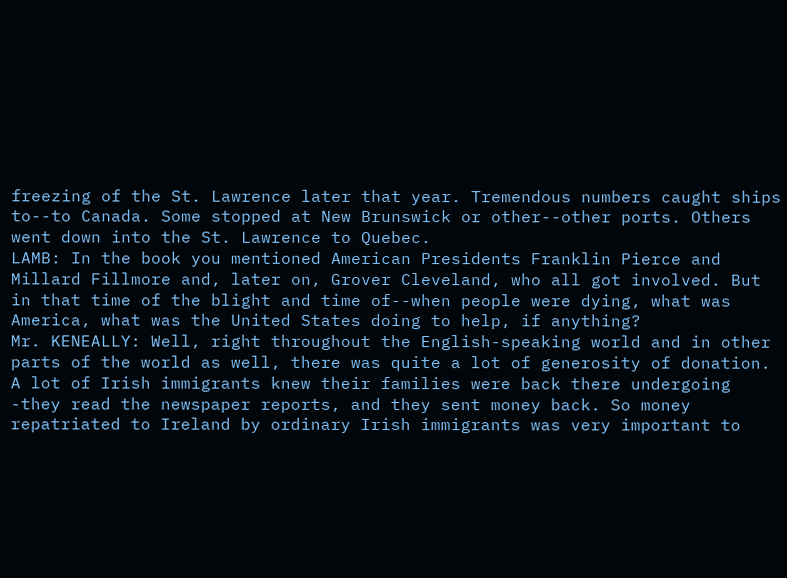freezing of the St. Lawrence later that year. Tremendous numbers caught ships to--to Canada. Some stopped at New Brunswick or other--other ports. Others went down into the St. Lawrence to Quebec.
LAMB: In the book you mentioned American Presidents Franklin Pierce and Millard Fillmore and, later on, Grover Cleveland, who all got involved. But in that time of the blight and time of--when people were dying, what was America, what was the United States doing to help, if anything?
Mr. KENEALLY: Well, right throughout the English-speaking world and in other parts of the world as well, there was quite a lot of generosity of donation. A lot of Irish immigrants knew their families were back there undergoing -they read the newspaper reports, and they sent money back. So money repatriated to Ireland by ordinary Irish immigrants was very important to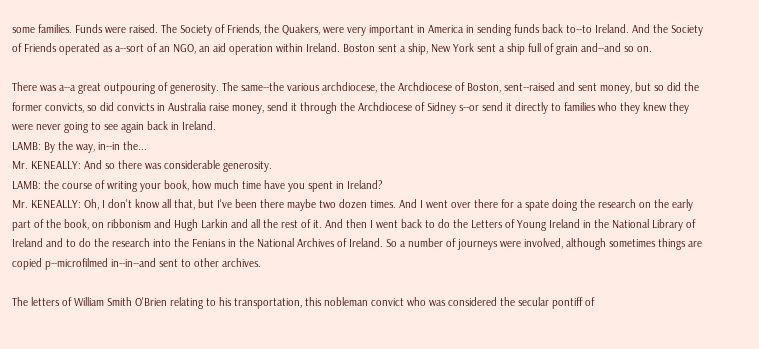some families. Funds were raised. The Society of Friends, the Quakers, were very important in America in sending funds back to--to Ireland. And the Society of Friends operated as a--sort of an NGO, an aid operation within Ireland. Boston sent a ship, New York sent a ship full of grain and--and so on.

There was a--a great outpouring of generosity. The same--the various archdiocese, the Archdiocese of Boston, sent--raised and sent money, but so did the former convicts, so did convicts in Australia raise money, send it through the Archdiocese of Sidney s--or send it directly to families who they knew they were never going to see again back in Ireland.
LAMB: By the way, in--in the...
Mr. KENEALLY: And so there was considerable generosity.
LAMB: the course of writing your book, how much time have you spent in Ireland?
Mr. KENEALLY: Oh, I don't know all that, but I've been there maybe two dozen times. And I went over there for a spate doing the research on the early part of the book, on ribbonism and Hugh Larkin and all the rest of it. And then I went back to do the Letters of Young Ireland in the National Library of Ireland and to do the research into the Fenians in the National Archives of Ireland. So a number of journeys were involved, although sometimes things are copied p--microfilmed in--in--and sent to other archives.

The letters of William Smith O'Brien relating to his transportation, this nobleman convict who was considered the secular pontiff of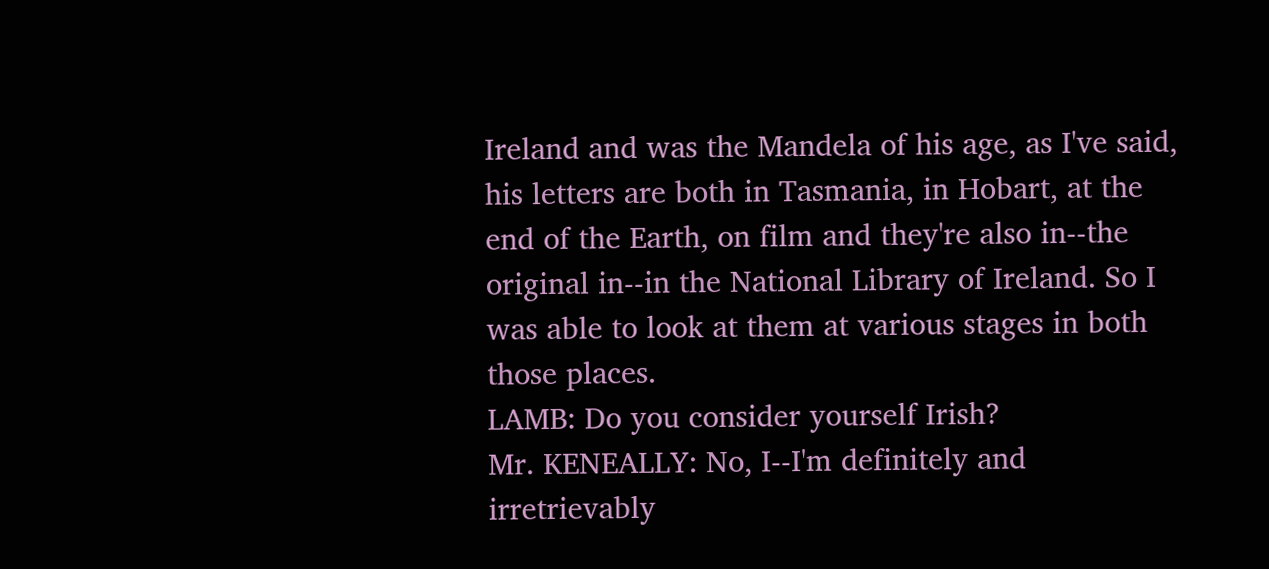Ireland and was the Mandela of his age, as I've said, his letters are both in Tasmania, in Hobart, at the end of the Earth, on film and they're also in--the original in--in the National Library of Ireland. So I was able to look at them at various stages in both those places.
LAMB: Do you consider yourself Irish?
Mr. KENEALLY: No, I--I'm definitely and irretrievably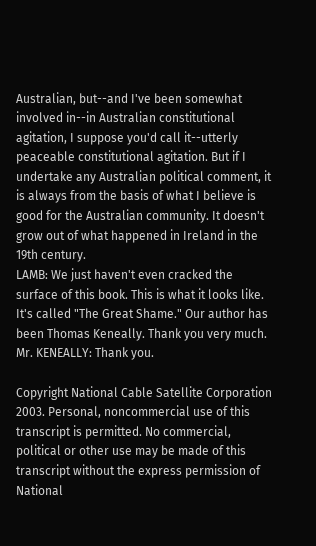Australian, but--and I've been somewhat involved in--in Australian constitutional agitation, I suppose you'd call it--utterly peaceable constitutional agitation. But if I undertake any Australian political comment, it is always from the basis of what I believe is good for the Australian community. It doesn't grow out of what happened in Ireland in the 19th century.
LAMB: We just haven't even cracked the surface of this book. This is what it looks like. It's called "The Great Shame." Our author has been Thomas Keneally. Thank you very much.
Mr. KENEALLY: Thank you.

Copyright National Cable Satellite Corporation 2003. Personal, noncommercial use of this transcript is permitted. No commercial, political or other use may be made of this transcript without the express permission of National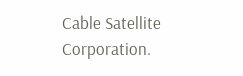Cable Satellite Corporation.